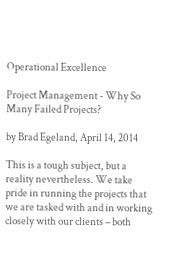Operational Excellence

Project Management - Why So Many Failed Projects?

by Brad Egeland, April 14, 2014

This is a tough subject, but a reality nevertheless. We take pride in running the projects that we are tasked with and in working closely with our clients – both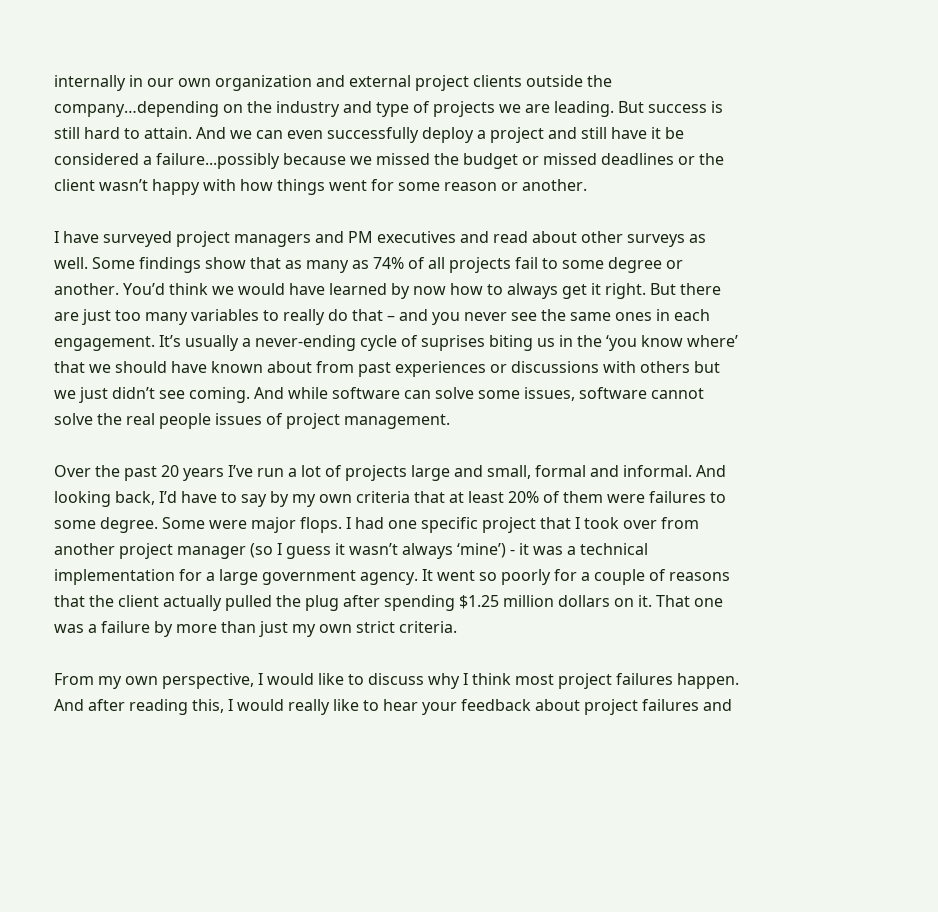internally in our own organization and external project clients outside the company…depending on the industry and type of projects we are leading. But success is still hard to attain. And we can even successfully deploy a project and still have it be considered a failure...possibly because we missed the budget or missed deadlines or the client wasn’t happy with how things went for some reason or another.

I have surveyed project managers and PM executives and read about other surveys as well. Some findings show that as many as 74% of all projects fail to some degree or another. You’d think we would have learned by now how to always get it right. But there are just too many variables to really do that – and you never see the same ones in each engagement. It’s usually a never-ending cycle of suprises biting us in the ‘you know where’ that we should have known about from past experiences or discussions with others but we just didn’t see coming. And while software can solve some issues, software cannot solve the real people issues of project management.

Over the past 20 years I’ve run a lot of projects large and small, formal and informal. And looking back, I’d have to say by my own criteria that at least 20% of them were failures to some degree. Some were major flops. I had one specific project that I took over from another project manager (so I guess it wasn’t always ‘mine’) - it was a technical implementation for a large government agency. It went so poorly for a couple of reasons that the client actually pulled the plug after spending $1.25 million dollars on it. That one was a failure by more than just my own strict criteria.

From my own perspective, I would like to discuss why I think most project failures happen. And after reading this, I would really like to hear your feedback about project failures and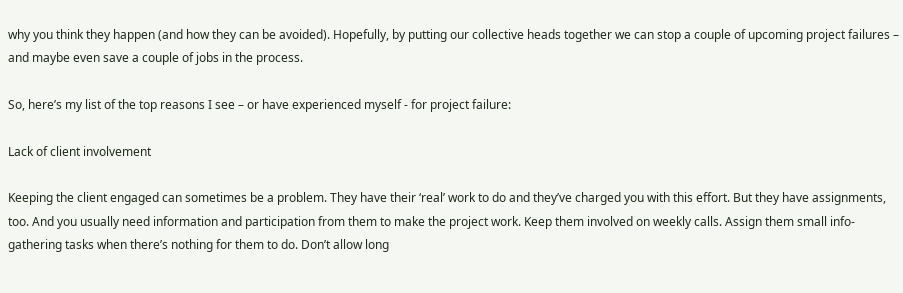why you think they happen (and how they can be avoided). Hopefully, by putting our collective heads together we can stop a couple of upcoming project failures – and maybe even save a couple of jobs in the process.

So, here’s my list of the top reasons I see – or have experienced myself - for project failure:

Lack of client involvement

Keeping the client engaged can sometimes be a problem. They have their ‘real’ work to do and they’ve charged you with this effort. But they have assignments, too. And you usually need information and participation from them to make the project work. Keep them involved on weekly calls. Assign them small info-gathering tasks when there’s nothing for them to do. Don’t allow long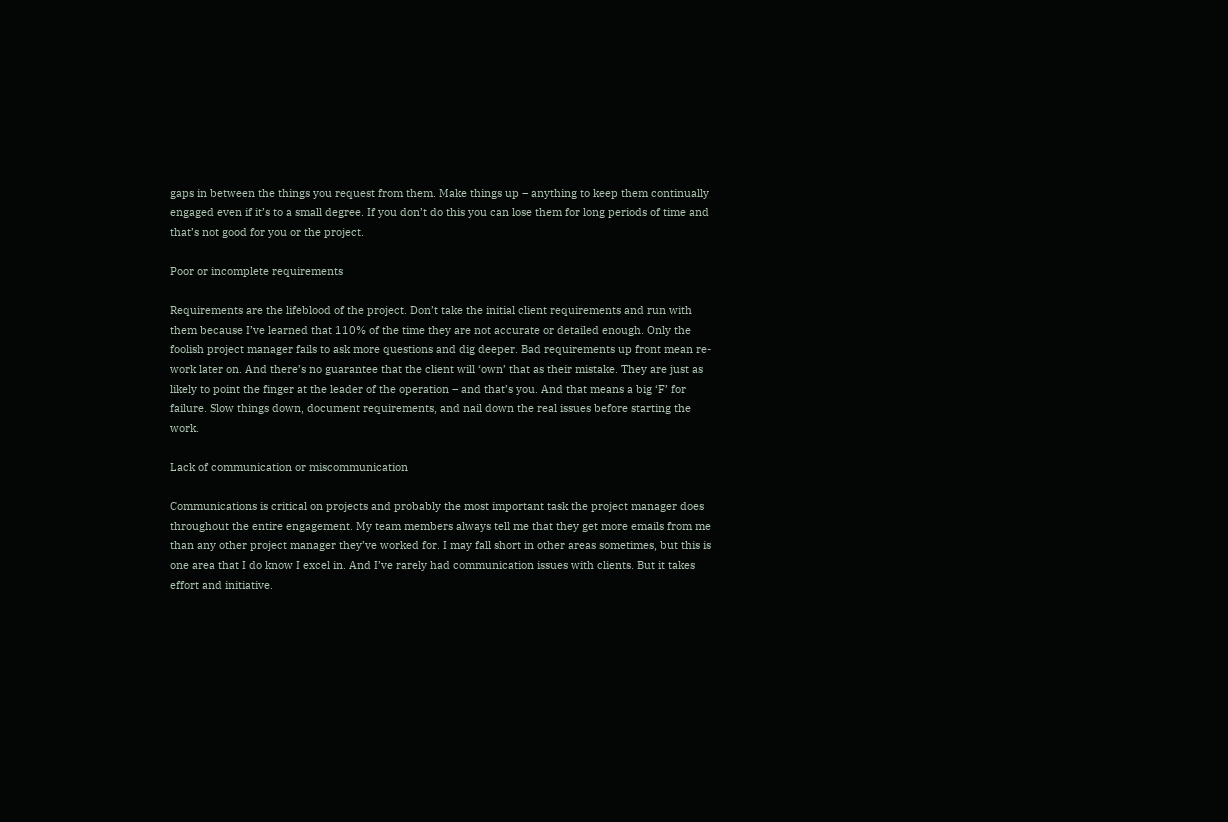gaps in between the things you request from them. Make things up – anything to keep them continually engaged even if it’s to a small degree. If you don’t do this you can lose them for long periods of time and that’s not good for you or the project.

Poor or incomplete requirements

Requirements are the lifeblood of the project. Don’t take the initial client requirements and run with them because I’ve learned that 110% of the time they are not accurate or detailed enough. Only the foolish project manager fails to ask more questions and dig deeper. Bad requirements up front mean re-work later on. And there’s no guarantee that the client will ‘own’ that as their mistake. They are just as likely to point the finger at the leader of the operation – and that’s you. And that means a big ‘F’ for failure. Slow things down, document requirements, and nail down the real issues before starting the work.

Lack of communication or miscommunication

Communications is critical on projects and probably the most important task the project manager does throughout the entire engagement. My team members always tell me that they get more emails from me than any other project manager they’ve worked for. I may fall short in other areas sometimes, but this is one area that I do know I excel in. And I’ve rarely had communication issues with clients. But it takes effort and initiative.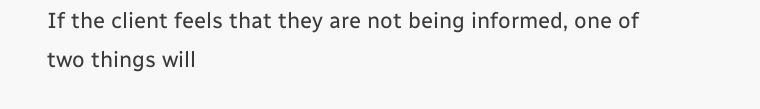If the client feels that they are not being informed, one of two things will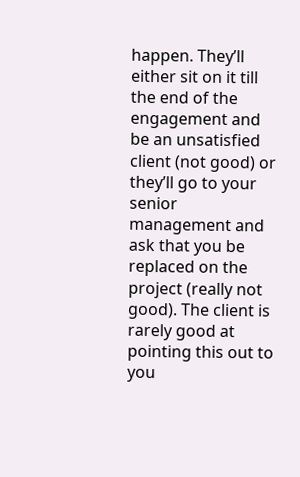happen. They’ll either sit on it till the end of the engagement and be an unsatisfied client (not good) or they’ll go to your senior management and ask that you be replaced on the project (really not good). The client is rarely good at pointing this out to you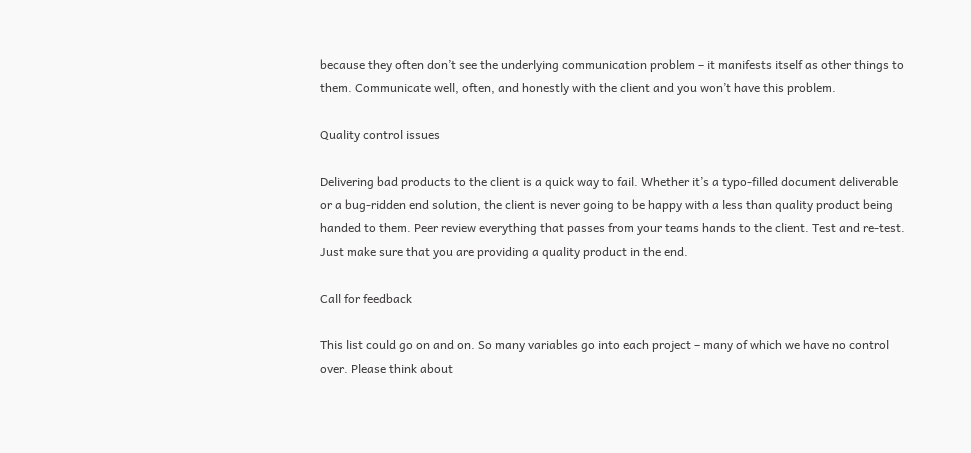because they often don’t see the underlying communication problem – it manifests itself as other things to them. Communicate well, often, and honestly with the client and you won’t have this problem.

Quality control issues

Delivering bad products to the client is a quick way to fail. Whether it’s a typo-filled document deliverable or a bug-ridden end solution, the client is never going to be happy with a less than quality product being handed to them. Peer review everything that passes from your teams hands to the client. Test and re-test. Just make sure that you are providing a quality product in the end.

Call for feedback

This list could go on and on. So many variables go into each project – many of which we have no control over. Please think about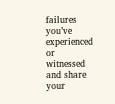failures you’ve experienced or witnessed and share your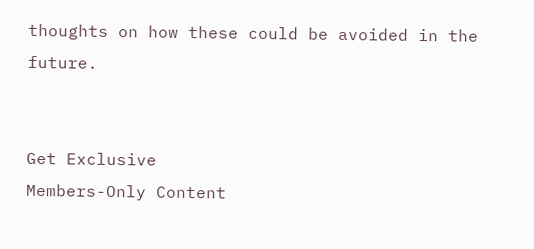thoughts on how these could be avoided in the future.


Get Exclusive
Members-Only Content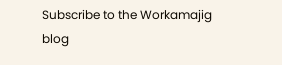Subscribe to the Workamajig blog